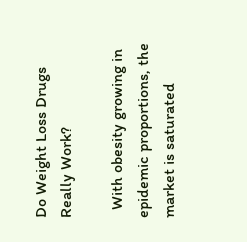Do Weight Loss Drugs Really Work?

  With obesity growing in epidemic proportions, the market is saturated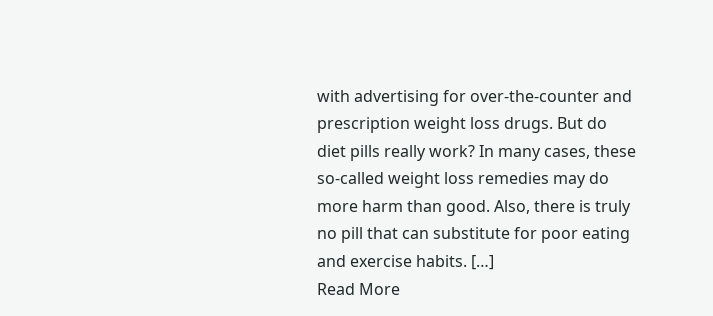with advertising for over-the-counter and prescription weight loss drugs. But do diet pills really work? In many cases, these so-called weight loss remedies may do more harm than good. Also, there is truly no pill that can substitute for poor eating and exercise habits. […]
Read More